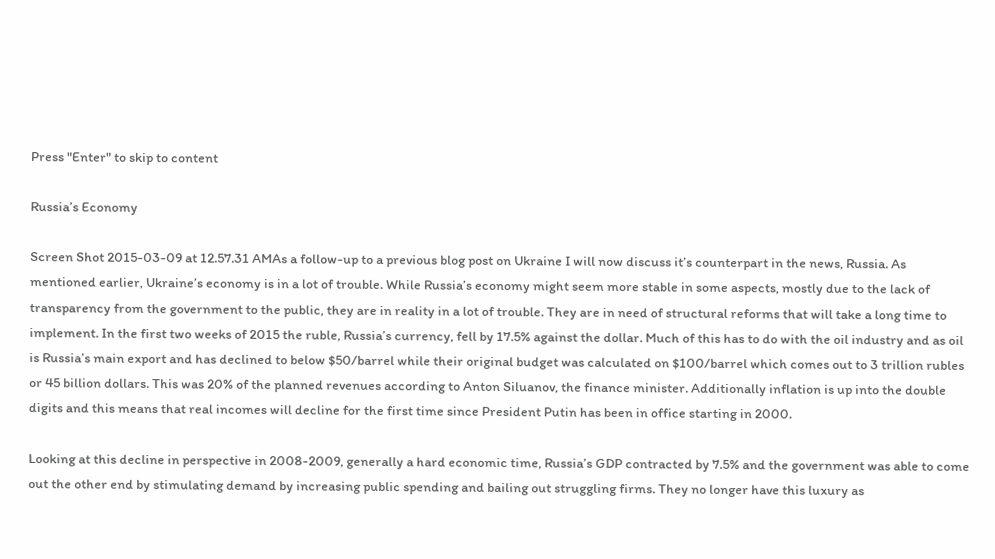Press "Enter" to skip to content

Russia’s Economy

Screen Shot 2015-03-09 at 12.57.31 AMAs a follow-up to a previous blog post on Ukraine I will now discuss it’s counterpart in the news, Russia. As mentioned earlier, Ukraine’s economy is in a lot of trouble. While Russia’s economy might seem more stable in some aspects, mostly due to the lack of transparency from the government to the public, they are in reality in a lot of trouble. They are in need of structural reforms that will take a long time to implement. In the first two weeks of 2015 the ruble, Russia’s currency, fell by 17.5% against the dollar. Much of this has to do with the oil industry and as oil is Russia’s main export and has declined to below $50/barrel while their original budget was calculated on $100/barrel which comes out to 3 trillion rubles or 45 billion dollars. This was 20% of the planned revenues according to Anton Siluanov, the finance minister. Additionally inflation is up into the double digits and this means that real incomes will decline for the first time since President Putin has been in office starting in 2000.

Looking at this decline in perspective in 2008-2009, generally a hard economic time, Russia’s GDP contracted by 7.5% and the government was able to come out the other end by stimulating demand by increasing public spending and bailing out struggling firms. They no longer have this luxury as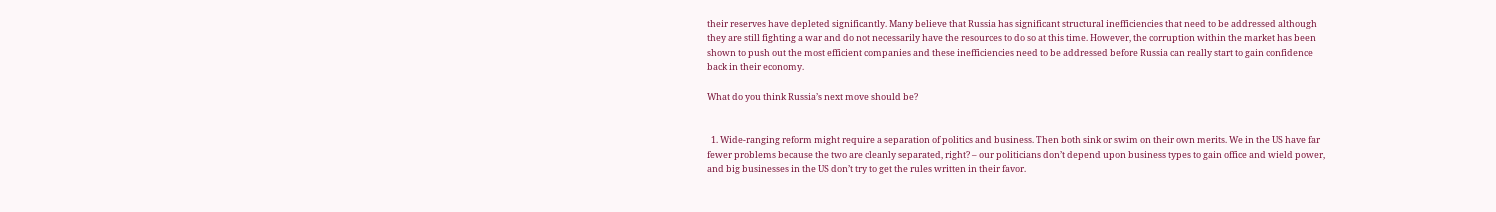their reserves have depleted significantly. Many believe that Russia has significant structural inefficiencies that need to be addressed although they are still fighting a war and do not necessarily have the resources to do so at this time. However, the corruption within the market has been shown to push out the most efficient companies and these inefficiencies need to be addressed before Russia can really start to gain confidence back in their economy.

What do you think Russia’s next move should be?


  1. Wide-ranging reform might require a separation of politics and business. Then both sink or swim on their own merits. We in the US have far fewer problems because the two are cleanly separated, right? – our politicians don’t depend upon business types to gain office and wield power, and big businesses in the US don’t try to get the rules written in their favor.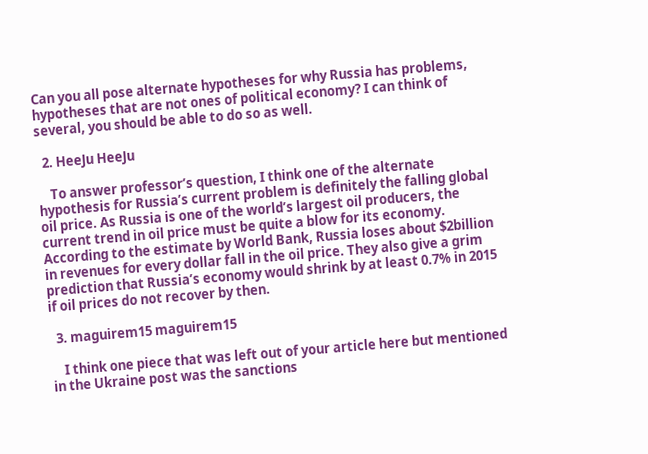Can you all pose alternate hypotheses for why Russia has problems, hypotheses that are not ones of political economy? I can think of several, you should be able to do so as well.

  2. HeeJu HeeJu

    To answer professor’s question, I think one of the alternate hypothesis for Russia’s current problem is definitely the falling global oil price. As Russia is one of the world’s largest oil producers, the current trend in oil price must be quite a blow for its economy. According to the estimate by World Bank, Russia loses about $2billion in revenues for every dollar fall in the oil price. They also give a grim prediction that Russia’s economy would shrink by at least 0.7% in 2015 if oil prices do not recover by then.

  3. maguirem15 maguirem15

    I think one piece that was left out of your article here but mentioned in the Ukraine post was the sanctions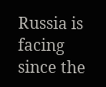Russia is facing since the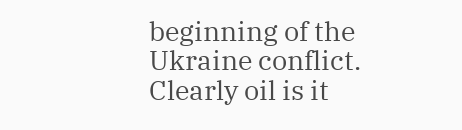beginning of the Ukraine conflict. Clearly oil is it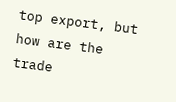top export, but how are the trade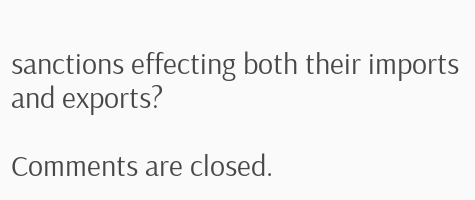sanctions effecting both their imports and exports?

Comments are closed.